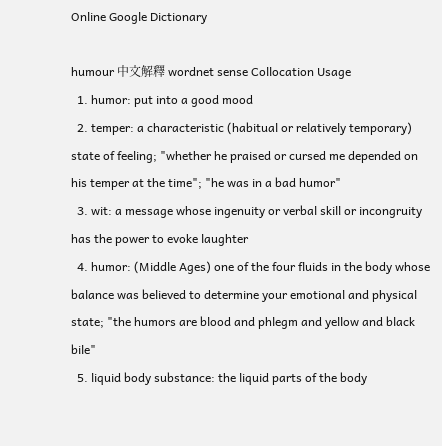Online Google Dictionary

humour 中文解釋 wordnet sense Collocation Usage
  1. humor: put into a good mood
  2. temper: a characteristic (habitual or relatively temporary) state of feeling; "whether he praised or cursed me depended on his temper at the time"; "he was in a bad humor"
  3. wit: a message whose ingenuity or verbal skill or incongruity has the power to evoke laughter
  4. humor: (Middle Ages) one of the four fluids in the body whose balance was believed to determine your emotional and physical state; "the humors are blood and phlegm and yellow and black bile"
  5. liquid body substance: the liquid parts of the body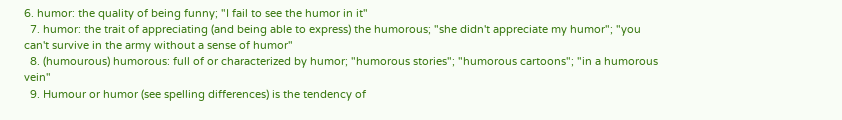6. humor: the quality of being funny; "I fail to see the humor in it"
  7. humor: the trait of appreciating (and being able to express) the humorous; "she didn't appreciate my humor"; "you can't survive in the army without a sense of humor"
  8. (humourous) humorous: full of or characterized by humor; "humorous stories"; "humorous cartoons"; "in a humorous vein"
  9. Humour or humor (see spelling differences) is the tendency of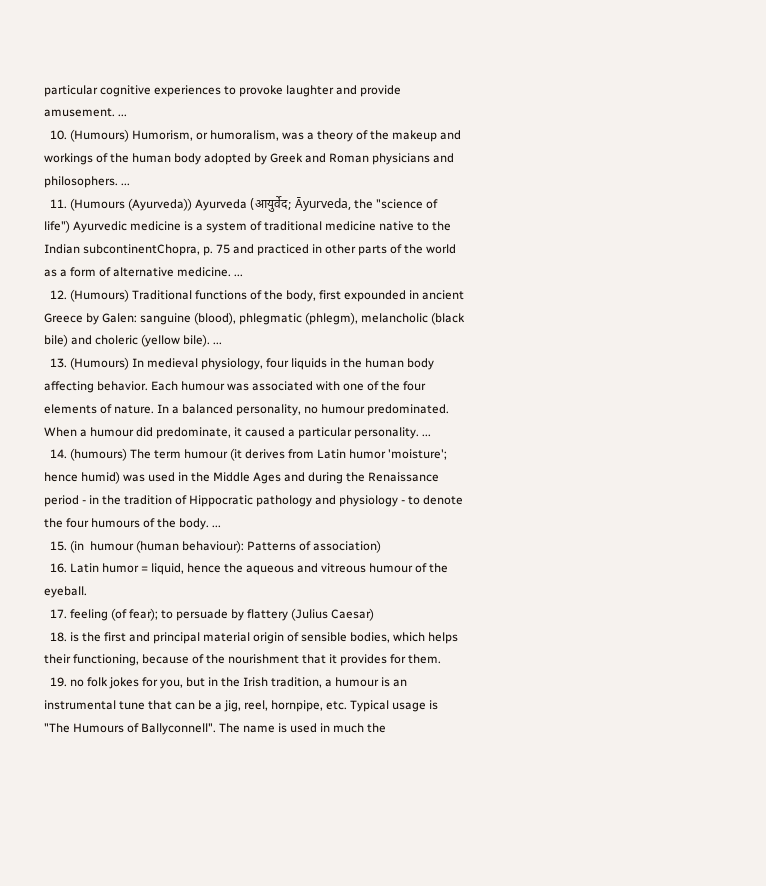particular cognitive experiences to provoke laughter and provide amusement. ...
  10. (Humours) Humorism, or humoralism, was a theory of the makeup and workings of the human body adopted by Greek and Roman physicians and philosophers. ...
  11. (Humours (Ayurveda)) Ayurveda (आयुर्वेद; Āyurveda, the "science of life") Ayurvedic medicine is a system of traditional medicine native to the Indian subcontinentChopra, p. 75 and practiced in other parts of the world as a form of alternative medicine. ...
  12. (Humours) Traditional functions of the body, first expounded in ancient Greece by Galen: sanguine (blood), phlegmatic (phlegm), melancholic (black bile) and choleric (yellow bile). ...
  13. (Humours) In medieval physiology, four liquids in the human body affecting behavior. Each humour was associated with one of the four elements of nature. In a balanced personality, no humour predominated. When a humour did predominate, it caused a particular personality. ...
  14. (humours) The term humour (it derives from Latin humor 'moisture'; hence humid) was used in the Middle Ages and during the Renaissance period - in the tradition of Hippocratic pathology and physiology - to denote the four humours of the body. ...
  15. (in  humour (human behaviour): Patterns of association)
  16. Latin humor = liquid, hence the aqueous and vitreous humour of the eyeball.
  17. feeling (of fear); to persuade by flattery (Julius Caesar)
  18. is the first and principal material origin of sensible bodies, which helps their functioning, because of the nourishment that it provides for them.
  19. no folk jokes for you, but in the Irish tradition, a humour is an instrumental tune that can be a jig, reel, hornpipe, etc. Typical usage is "The Humours of Ballyconnell". The name is used in much the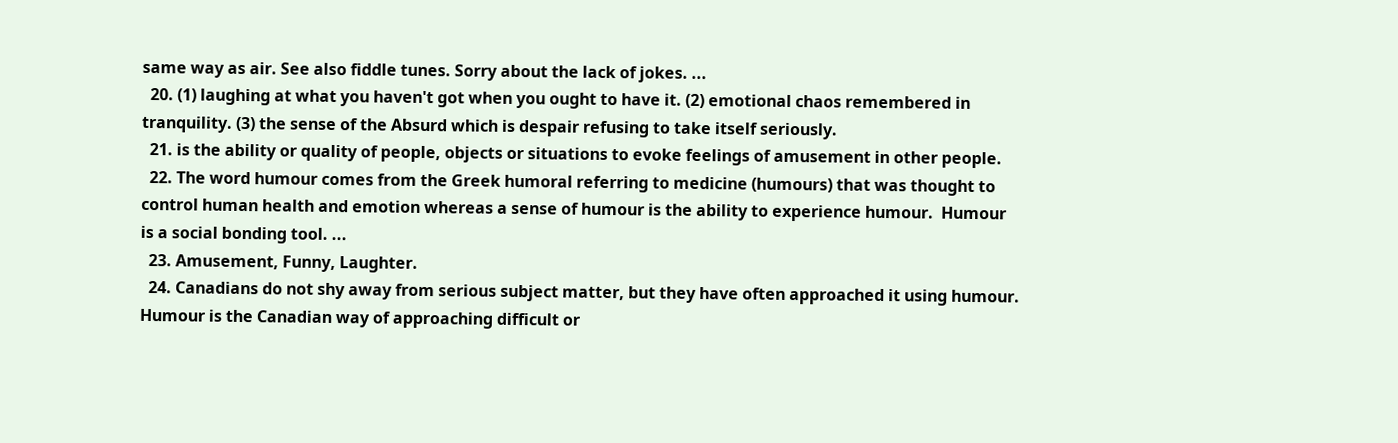same way as air. See also fiddle tunes. Sorry about the lack of jokes. ...
  20. (1) laughing at what you haven't got when you ought to have it. (2) emotional chaos remembered in tranquility. (3) the sense of the Absurd which is despair refusing to take itself seriously.
  21. is the ability or quality of people, objects or situations to evoke feelings of amusement in other people.
  22. The word humour comes from the Greek humoral referring to medicine (humours) that was thought to control human health and emotion whereas a sense of humour is the ability to experience humour.  Humour is a social bonding tool. ...
  23. Amusement, Funny, Laughter.
  24. Canadians do not shy away from serious subject matter, but they have often approached it using humour. Humour is the Canadian way of approaching difficult or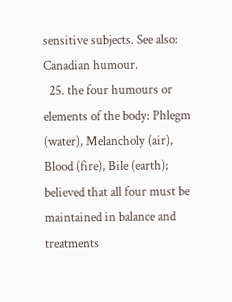sensitive subjects. See also: Canadian humour.
  25. the four humours or elements of the body: Phlegm (water), Melancholy (air), Blood (fire), Bile (earth); believed that all four must be maintained in balance and treatments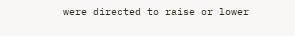were directed to raise or lower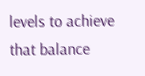levels to achieve that balance